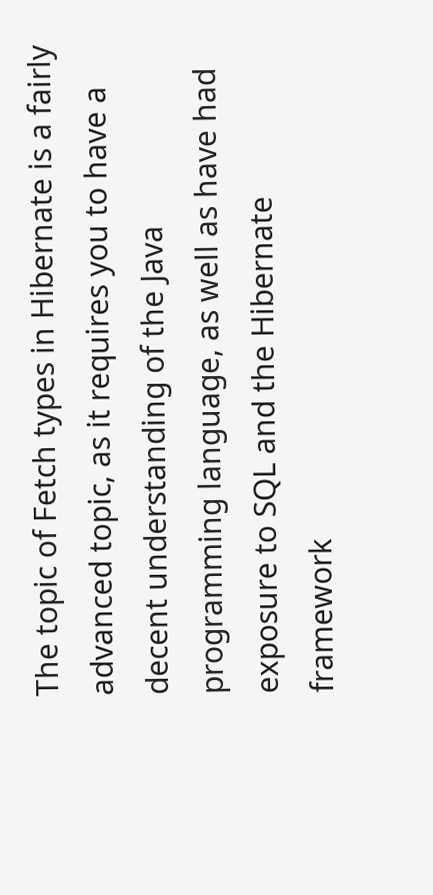The topic of Fetch types in Hibernate is a fairly advanced topic, as it requires you to have a decent understanding of the Java programming language, as well as have had exposure to SQL and the Hibernate framework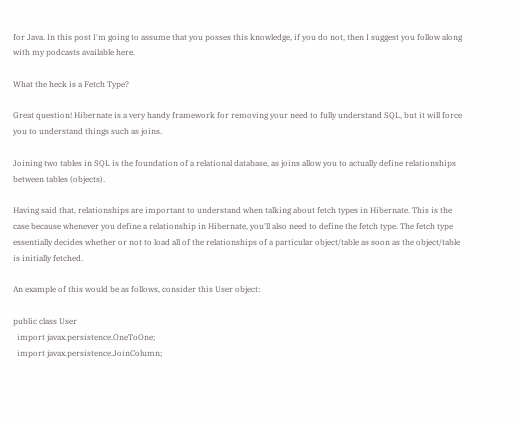for Java. In this post I'm going to assume that you posses this knowledge, if you do not, then I suggest you follow along with my podcasts available here.

What the heck is a Fetch Type?

Great question! Hibernate is a very handy framework for removing your need to fully understand SQL, but it will force you to understand things such as joins.

Joining two tables in SQL is the foundation of a relational database, as joins allow you to actually define relationships between tables (objects).

Having said that, relationships are important to understand when talking about fetch types in Hibernate. This is the case because whenever you define a relationship in Hibernate, you'll also need to define the fetch type. The fetch type essentially decides whether or not to load all of the relationships of a particular object/table as soon as the object/table is initially fetched.

An example of this would be as follows, consider this User object:

public class User
  import javax.persistence.OneToOne;
  import javax.persistence.JoinColumn;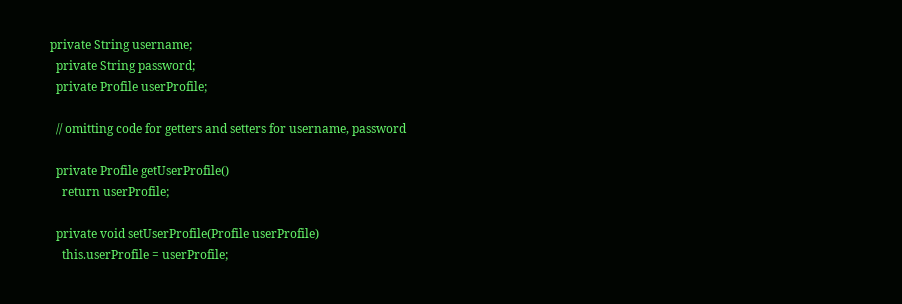private String username;
  private String password;
  private Profile userProfile;

  // omitting code for getters and setters for username, password

  private Profile getUserProfile()
    return userProfile;

  private void setUserProfile(Profile userProfile)
    this.userProfile = userProfile;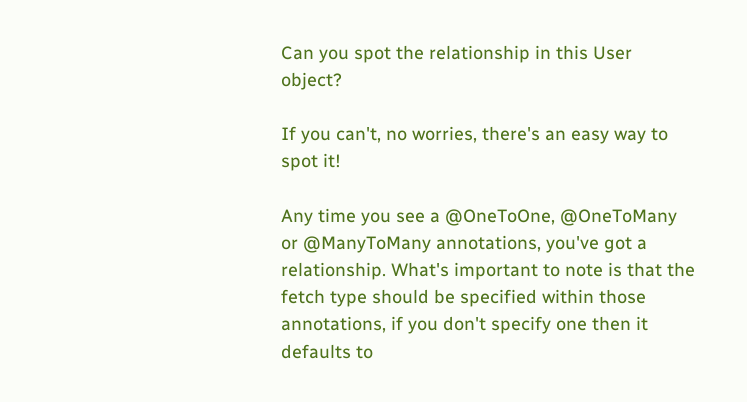Can you spot the relationship in this User object?

If you can't, no worries, there's an easy way to spot it!

Any time you see a @OneToOne, @OneToMany or @ManyToMany annotations, you've got a relationship. What's important to note is that the fetch type should be specified within those annotations, if you don't specify one then it defaults to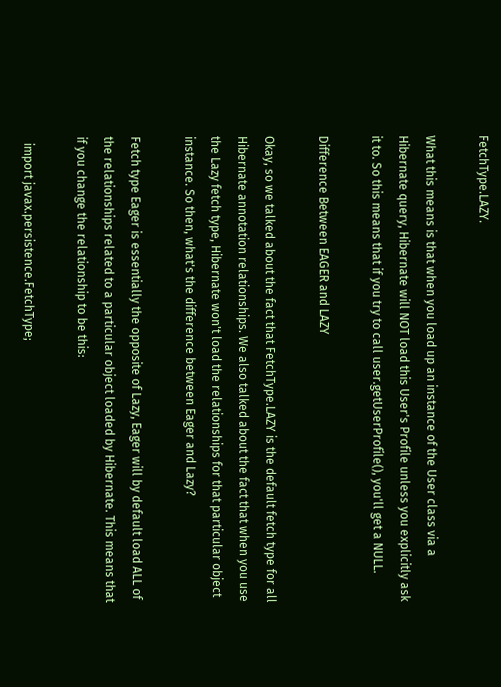FetchType.LAZY.

What this means is that when you load up an instance of the User class via a Hibernate query, Hibernate will NOT load this User's Profile unless you explicitly ask it to. So this means that if you try to call user.getUserProfile(), you'll get a NULL.

Difference Between EAGER and LAZY

Okay, so we talked about the fact that FetchType.LAZY is the default fetch type for all Hibernate annotation relationships. We also talked about the fact that when you use the Lazy fetch type, Hibernate won't load the relationships for that particular object instance. So then, what's the difference between Eager and Lazy?

Fetch type Eager is essentially the opposite of Lazy, Eager will by default load ALL of the relationships related to a particular object loaded by Hibernate. This means that if you change the relationship to be this:

  import javax.persistence.FetchType;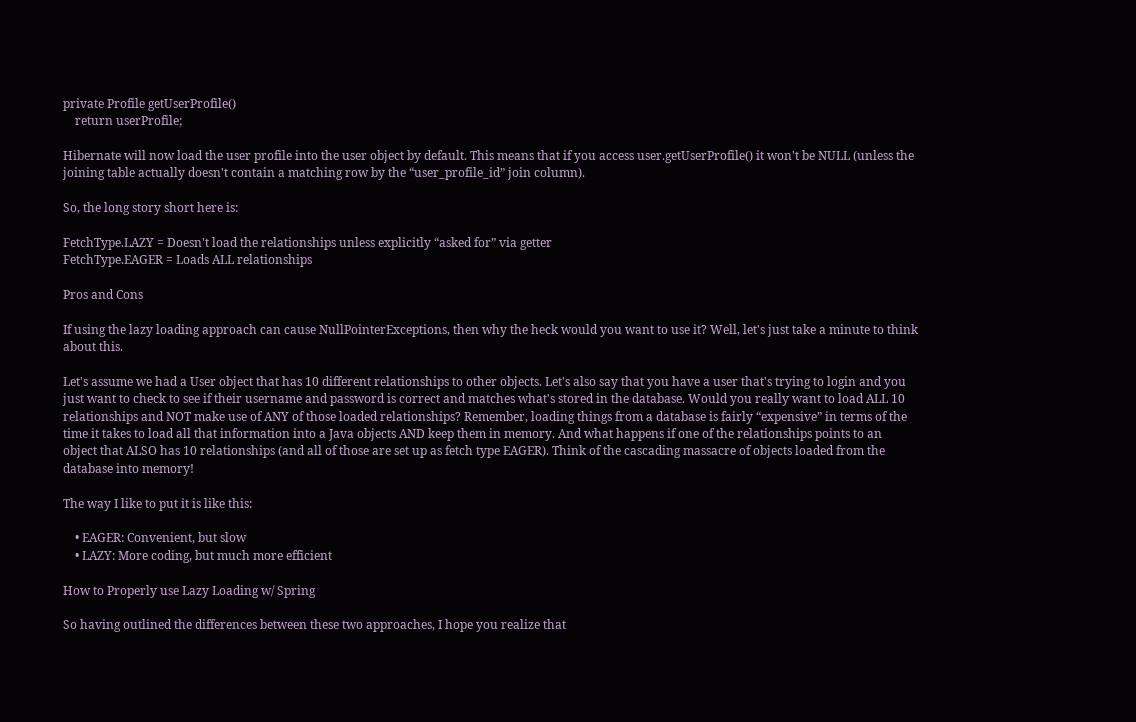private Profile getUserProfile()
    return userProfile;

Hibernate will now load the user profile into the user object by default. This means that if you access user.getUserProfile() it won't be NULL (unless the joining table actually doesn't contain a matching row by the “user_profile_id” join column).

So, the long story short here is:

FetchType.LAZY = Doesn't load the relationships unless explicitly “asked for” via getter
FetchType.EAGER = Loads ALL relationships

Pros and Cons

If using the lazy loading approach can cause NullPointerExceptions, then why the heck would you want to use it? Well, let's just take a minute to think about this.

Let's assume we had a User object that has 10 different relationships to other objects. Let's also say that you have a user that's trying to login and you just want to check to see if their username and password is correct and matches what's stored in the database. Would you really want to load ALL 10 relationships and NOT make use of ANY of those loaded relationships? Remember, loading things from a database is fairly “expensive” in terms of the time it takes to load all that information into a Java objects AND keep them in memory. And what happens if one of the relationships points to an object that ALSO has 10 relationships (and all of those are set up as fetch type EAGER). Think of the cascading massacre of objects loaded from the database into memory!

The way I like to put it is like this:

    • EAGER: Convenient, but slow
    • LAZY: More coding, but much more efficient

How to Properly use Lazy Loading w/ Spring

So having outlined the differences between these two approaches, I hope you realize that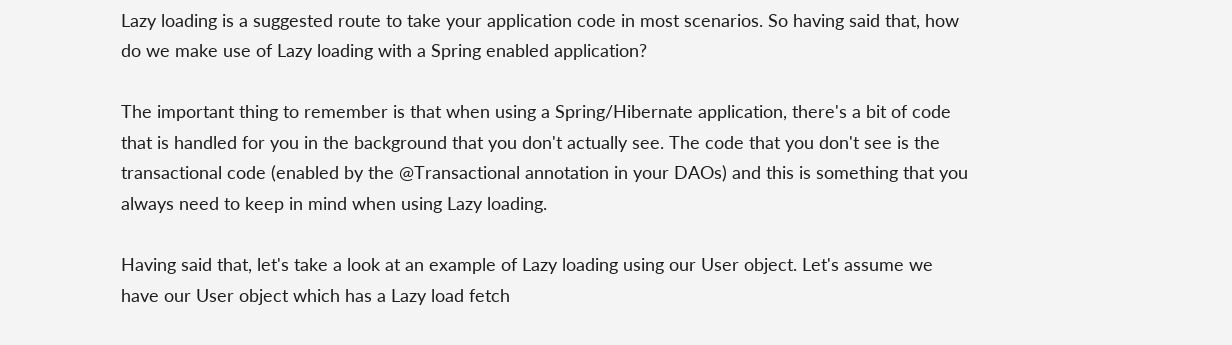Lazy loading is a suggested route to take your application code in most scenarios. So having said that, how do we make use of Lazy loading with a Spring enabled application?

The important thing to remember is that when using a Spring/Hibernate application, there's a bit of code that is handled for you in the background that you don't actually see. The code that you don't see is the transactional code (enabled by the @Transactional annotation in your DAOs) and this is something that you always need to keep in mind when using Lazy loading.

Having said that, let's take a look at an example of Lazy loading using our User object. Let's assume we have our User object which has a Lazy load fetch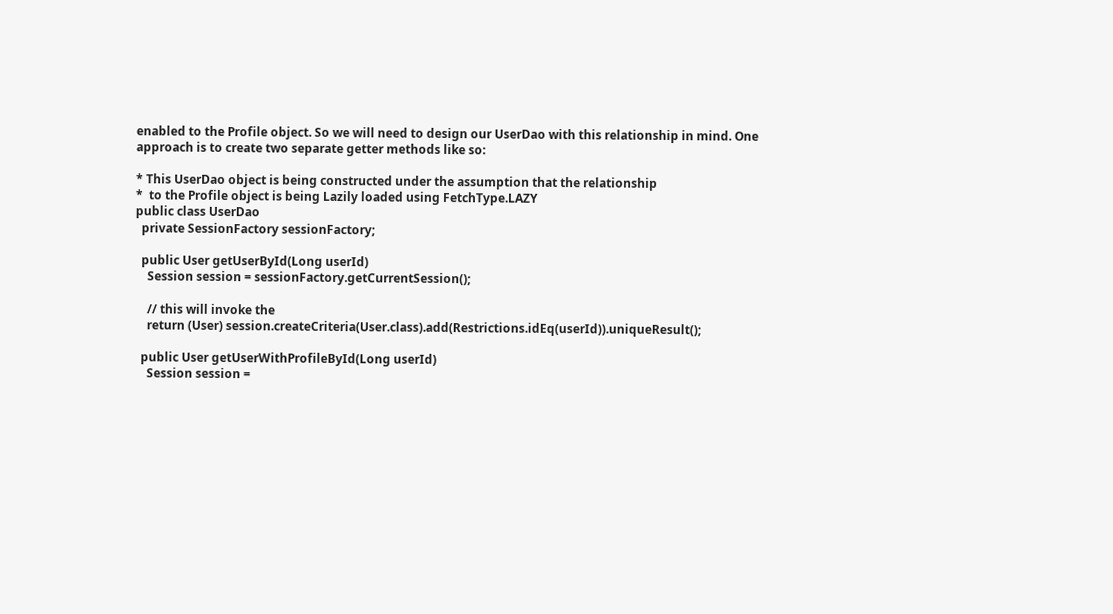enabled to the Profile object. So we will need to design our UserDao with this relationship in mind. One approach is to create two separate getter methods like so:

* This UserDao object is being constructed under the assumption that the relationship
*  to the Profile object is being Lazily loaded using FetchType.LAZY
public class UserDao
  private SessionFactory sessionFactory;

  public User getUserById(Long userId)
    Session session = sessionFactory.getCurrentSession();

    // this will invoke the
    return (User) session.createCriteria(User.class).add(Restrictions.idEq(userId)).uniqueResult();

  public User getUserWithProfileById(Long userId)
    Session session =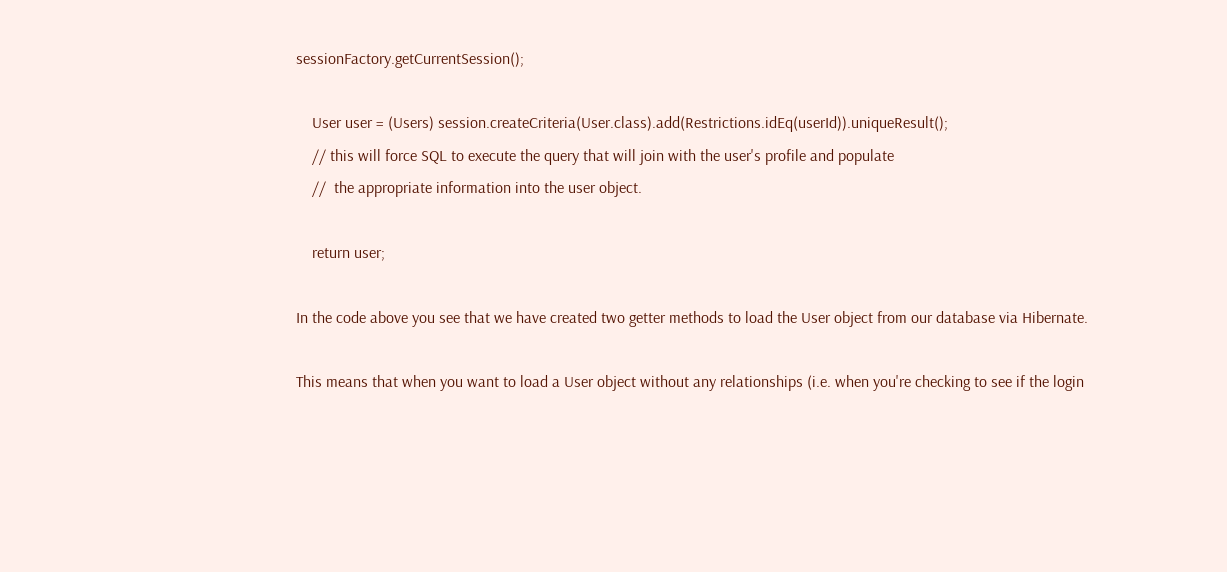sessionFactory.getCurrentSession();

    User user = (Users) session.createCriteria(User.class).add(Restrictions.idEq(userId)).uniqueResult();
    // this will force SQL to execute the query that will join with the user's profile and populate
    //  the appropriate information into the user object.

    return user;

In the code above you see that we have created two getter methods to load the User object from our database via Hibernate.

This means that when you want to load a User object without any relationships (i.e. when you're checking to see if the login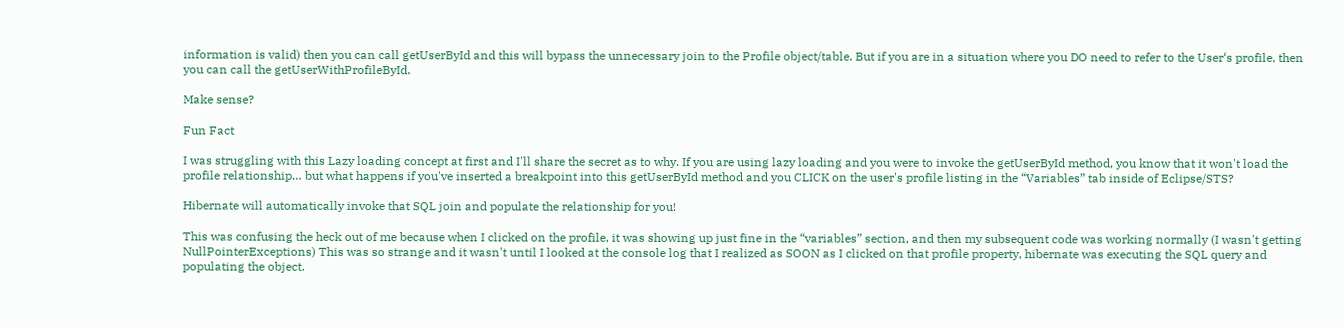information is valid) then you can call getUserById and this will bypass the unnecessary join to the Profile object/table. But if you are in a situation where you DO need to refer to the User‘s profile, then you can call the getUserWithProfileById.

Make sense?

Fun Fact

I was struggling with this Lazy loading concept at first and I'll share the secret as to why. If you are using lazy loading and you were to invoke the getUserById method, you know that it won't load the profile relationship… but what happens if you've inserted a breakpoint into this getUserById method and you CLICK on the user's profile listing in the “Variables” tab inside of Eclipse/STS?

Hibernate will automatically invoke that SQL join and populate the relationship for you!

This was confusing the heck out of me because when I clicked on the profile, it was showing up just fine in the “variables” section, and then my subsequent code was working normally (I wasn't getting NullPointerExceptions) This was so strange and it wasn't until I looked at the console log that I realized as SOON as I clicked on that profile property, hibernate was executing the SQL query and populating the object.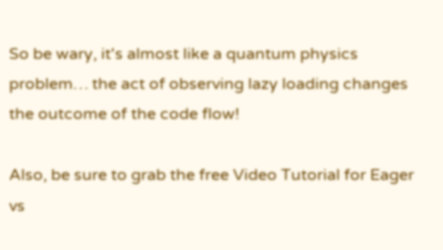So be wary, it's almost like a quantum physics problem… the act of observing lazy loading changes the outcome of the code flow!

Also, be sure to grab the free Video Tutorial for Eager vs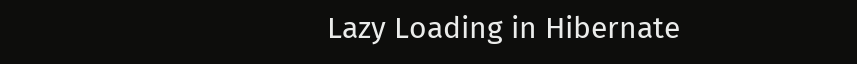Lazy Loading in Hibernate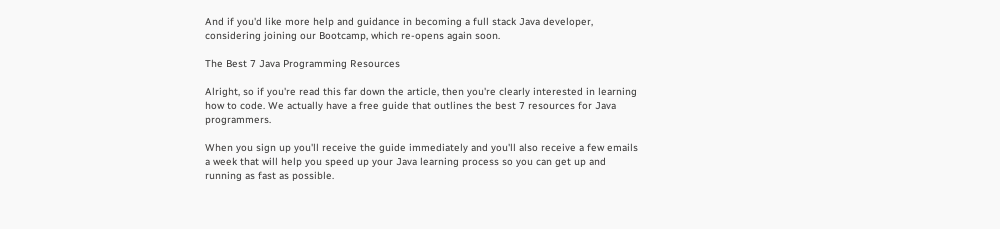And if you'd like more help and guidance in becoming a full stack Java developer, considering joining our Bootcamp, which re-opens again soon.

The Best 7 Java Programming Resources

Alright, so if you're read this far down the article, then you're clearly interested in learning how to code. We actually have a free guide that outlines the best 7 resources for Java programmers.

When you sign up you'll receive the guide immediately and you'll also receive a few emails a week that will help you speed up your Java learning process so you can get up and running as fast as possible.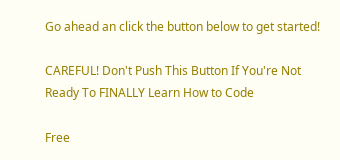Go ahead an click the button below to get started!

CAREFUL! Don't Push This Button If You're Not Ready To FINALLY Learn How to Code

Free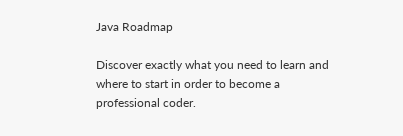Java Roadmap

Discover exactly what you need to learn and where to start in order to become a professional coder.